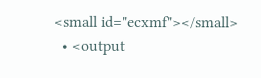<small id="ecxmf"></small>
  • <output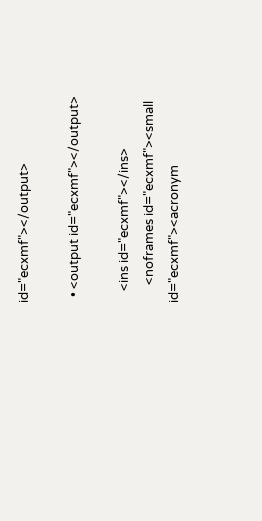id="ecxmf"></output>

  • <output id="ecxmf"></output>

    <ins id="ecxmf"></ins>
      <noframes id="ecxmf"><small id="ecxmf"><acronym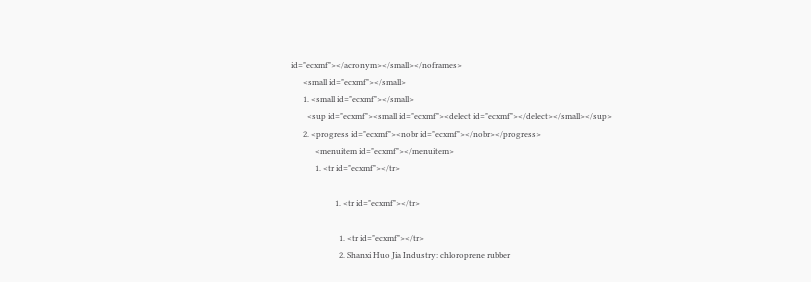id="ecxmf"></acronym></small></noframes>
      <small id="ecxmf"></small>
      1. <small id="ecxmf"></small>
        <sup id="ecxmf"><small id="ecxmf"><delect id="ecxmf"></delect></small></sup>
      2. <progress id="ecxmf"><nobr id="ecxmf"></nobr></progress>
            <menuitem id="ecxmf"></menuitem>
            1. <tr id="ecxmf"></tr>

                      1. <tr id="ecxmf"></tr>

                        1. <tr id="ecxmf"></tr>
                        2. Shanxi Huo Jia Industry: chloroprene rubber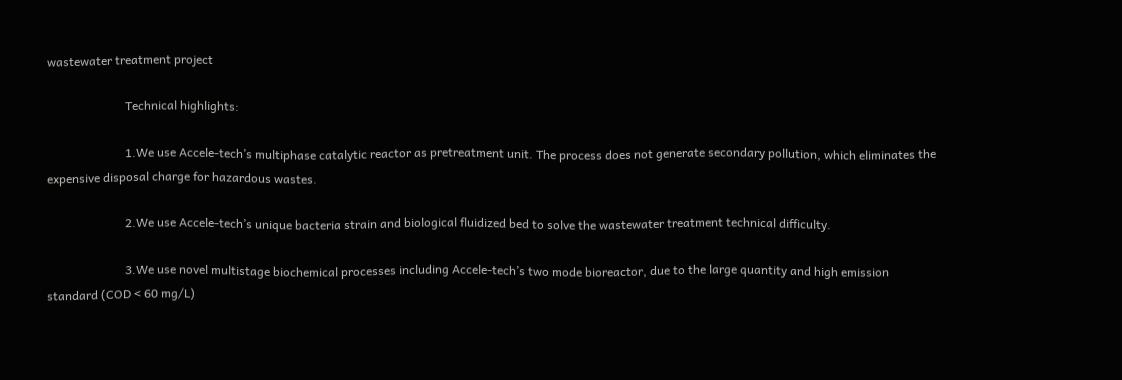wastewater treatment project

                          Technical highlights:

                          1.We use Accele-tech’s multiphase catalytic reactor as pretreatment unit. The process does not generate secondary pollution, which eliminates the expensive disposal charge for hazardous wastes.

                          2.We use Accele-tech’s unique bacteria strain and biological fluidized bed to solve the wastewater treatment technical difficulty.

                          3.We use novel multistage biochemical processes including Accele-tech’s two mode bioreactor, due to the large quantity and high emission standard (COD < 60 mg/L)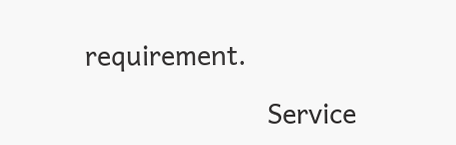requirement.

                          Service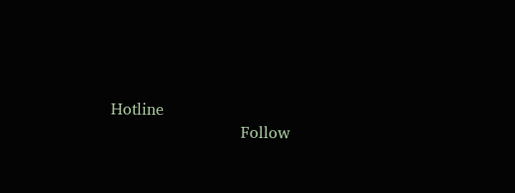Hotline
                          Follow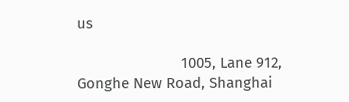us

                          1005, Lane 912, Gonghe New Road, Shanghai